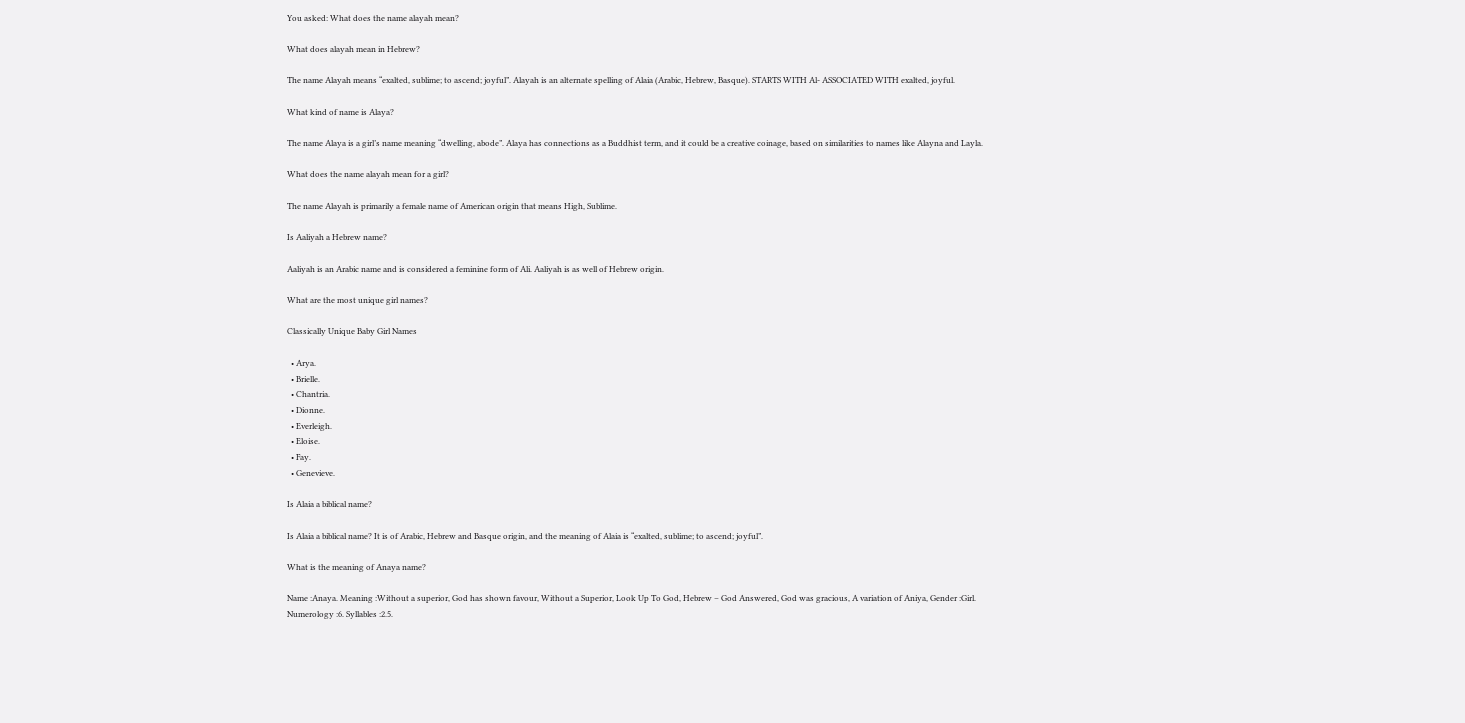You asked: What does the name alayah mean?

What does alayah mean in Hebrew?

The name Alayah means “exalted, sublime; to ascend; joyful”. Alayah is an alternate spelling of Alaia (Arabic, Hebrew, Basque). STARTS WITH Al- ASSOCIATED WITH exalted, joyful.

What kind of name is Alaya?

The name Alaya is a girl’s name meaning “dwelling, abode”. Alaya has connections as a Buddhist term, and it could be a creative coinage, based on similarities to names like Alayna and Layla.

What does the name alayah mean for a girl?

The name Alayah is primarily a female name of American origin that means High, Sublime.

Is Aaliyah a Hebrew name?

Aaliyah is an Arabic name and is considered a feminine form of Ali. Aaliyah is as well of Hebrew origin.

What are the most unique girl names?

Classically Unique Baby Girl Names

  • Arya.
  • Brielle.
  • Chantria.
  • Dionne.
  • Everleigh.
  • Eloise.
  • Fay.
  • Genevieve.

Is Alaia a biblical name?

Is Alaia a biblical name? It is of Arabic, Hebrew and Basque origin, and the meaning of Alaia is “exalted, sublime; to ascend; joyful”.

What is the meaning of Anaya name?

Name :Anaya. Meaning :Without a superior, God has shown favour, Without a Superior, Look Up To God, Hebrew – God Answered, God was gracious, A variation of Aniya, Gender :Girl. Numerology :6. Syllables :2.5.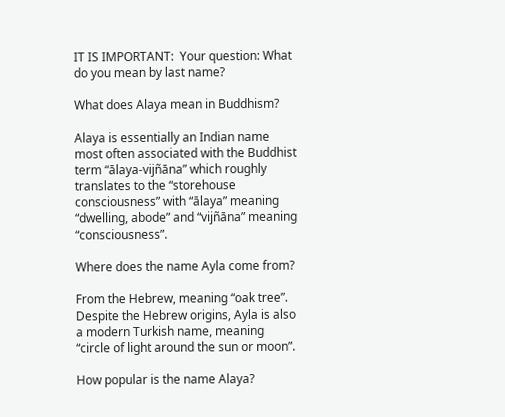IT IS IMPORTANT:  Your question: What do you mean by last name?

What does Alaya mean in Buddhism?

Alaya is essentially an Indian name most often associated with the Buddhist term “ālaya-vijñāna” which roughly translates to the “storehouse consciousness” with “ālaya” meaning “dwelling, abode” and “vijñāna” meaning “consciousness”.

Where does the name Ayla come from?

From the Hebrew, meaning “oak tree”. Despite the Hebrew origins, Ayla is also a modern Turkish name, meaning “circle of light around the sun or moon”.

How popular is the name Alaya?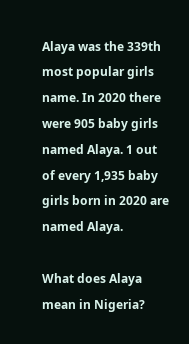Alaya was the 339th most popular girls name. In 2020 there were 905 baby girls named Alaya. 1 out of every 1,935 baby girls born in 2020 are named Alaya.

What does Alaya mean in Nigeria?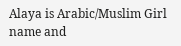Alaya is Arabic/Muslim Girl name and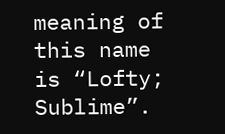meaning of this name is “Lofty; Sublime”.